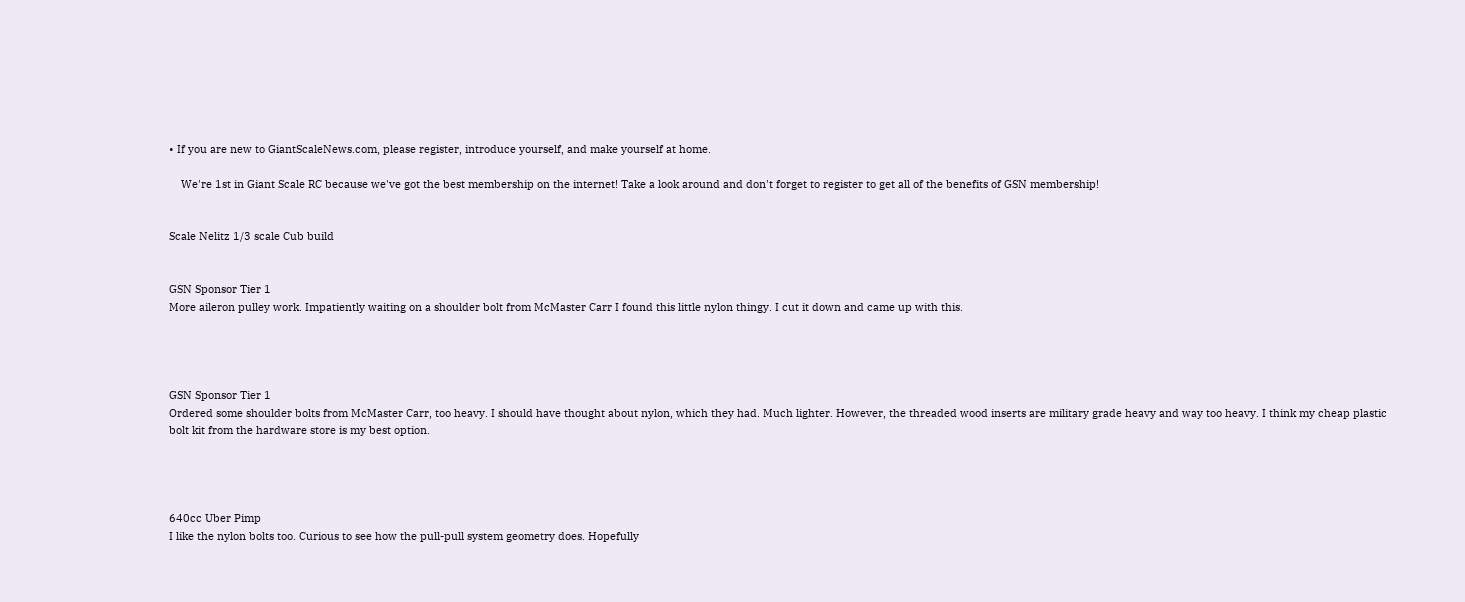• If you are new to GiantScaleNews.com, please register, introduce yourself, and make yourself at home.

    We're 1st in Giant Scale RC because we've got the best membership on the internet! Take a look around and don't forget to register to get all of the benefits of GSN membership!


Scale Nelitz 1/3 scale Cub build


GSN Sponsor Tier 1
More aileron pulley work. Impatiently waiting on a shoulder bolt from McMaster Carr I found this little nylon thingy. I cut it down and came up with this.




GSN Sponsor Tier 1
Ordered some shoulder bolts from McMaster Carr, too heavy. I should have thought about nylon, which they had. Much lighter. However, the threaded wood inserts are military grade heavy and way too heavy. I think my cheap plastic bolt kit from the hardware store is my best option.




640cc Uber Pimp
I like the nylon bolts too. Curious to see how the pull-pull system geometry does. Hopefully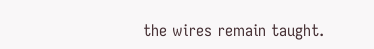the wires remain taught.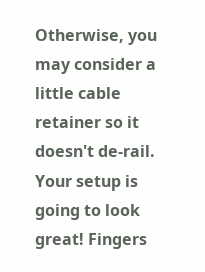Otherwise, you may consider a little cable retainer so it doesn't de-rail. Your setup is going to look great! Fingers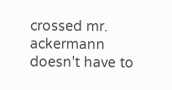crossed mr. ackermann doesn't have to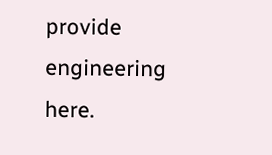provide engineering here.